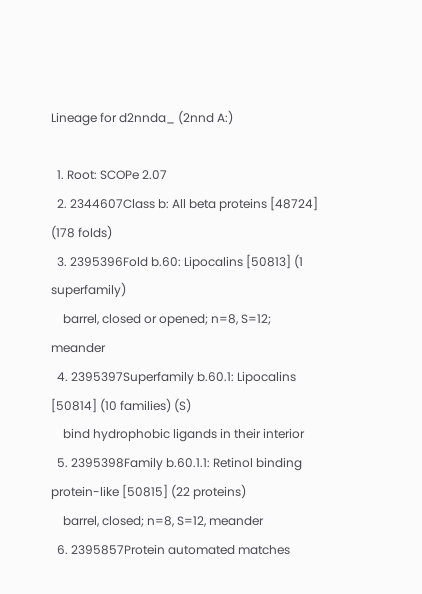Lineage for d2nnda_ (2nnd A:)

  1. Root: SCOPe 2.07
  2. 2344607Class b: All beta proteins [48724] (178 folds)
  3. 2395396Fold b.60: Lipocalins [50813] (1 superfamily)
    barrel, closed or opened; n=8, S=12; meander
  4. 2395397Superfamily b.60.1: Lipocalins [50814] (10 families) (S)
    bind hydrophobic ligands in their interior
  5. 2395398Family b.60.1.1: Retinol binding protein-like [50815] (22 proteins)
    barrel, closed; n=8, S=12, meander
  6. 2395857Protein automated matches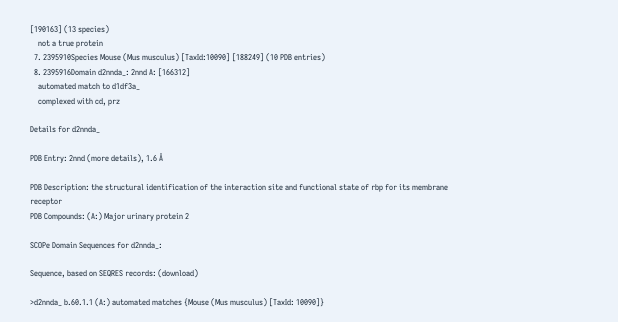[190163] (13 species)
    not a true protein
  7. 2395910Species Mouse (Mus musculus) [TaxId:10090] [188249] (10 PDB entries)
  8. 2395916Domain d2nnda_: 2nnd A: [166312]
    automated match to d1df3a_
    complexed with cd, prz

Details for d2nnda_

PDB Entry: 2nnd (more details), 1.6 Å

PDB Description: the structural identification of the interaction site and functional state of rbp for its membrane receptor
PDB Compounds: (A:) Major urinary protein 2

SCOPe Domain Sequences for d2nnda_:

Sequence, based on SEQRES records: (download)

>d2nnda_ b.60.1.1 (A:) automated matches {Mouse (Mus musculus) [TaxId: 10090]}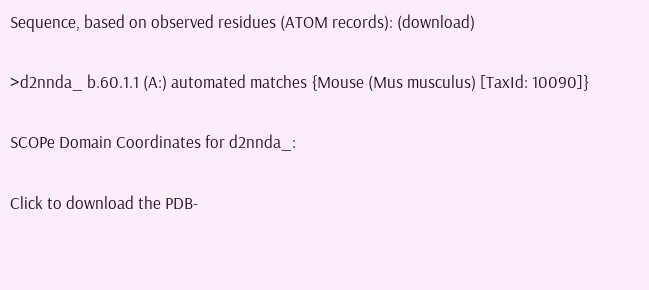Sequence, based on observed residues (ATOM records): (download)

>d2nnda_ b.60.1.1 (A:) automated matches {Mouse (Mus musculus) [TaxId: 10090]}

SCOPe Domain Coordinates for d2nnda_:

Click to download the PDB-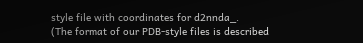style file with coordinates for d2nnda_.
(The format of our PDB-style files is described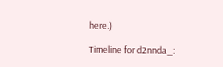here.)

Timeline for d2nnda_: